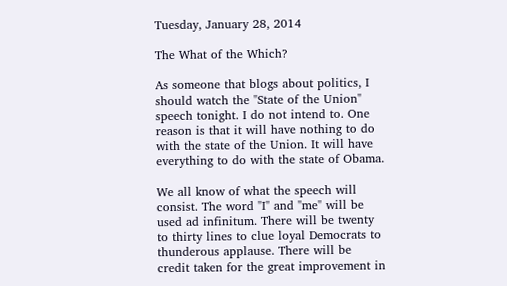Tuesday, January 28, 2014

The What of the Which?

As someone that blogs about politics, I should watch the "State of the Union" speech tonight. I do not intend to. One reason is that it will have nothing to do with the state of the Union. It will have everything to do with the state of Obama.

We all know of what the speech will consist. The word "I" and "me" will be used ad infinitum. There will be twenty to thirty lines to clue loyal Democrats to thunderous applause. There will be credit taken for the great improvement in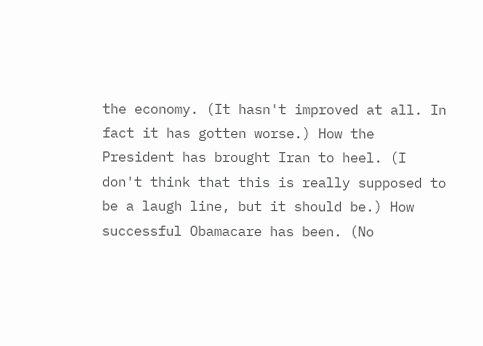the economy. (It hasn't improved at all. In fact it has gotten worse.) How the President has brought Iran to heel. (I don't think that this is really supposed to be a laugh line, but it should be.) How successful Obamacare has been. (No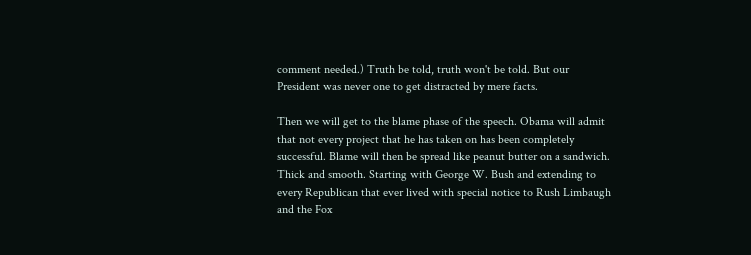comment needed.) Truth be told, truth won't be told. But our President was never one to get distracted by mere facts.

Then we will get to the blame phase of the speech. Obama will admit that not every project that he has taken on has been completely successful. Blame will then be spread like peanut butter on a sandwich. Thick and smooth. Starting with George W. Bush and extending to every Republican that ever lived with special notice to Rush Limbaugh and the Fox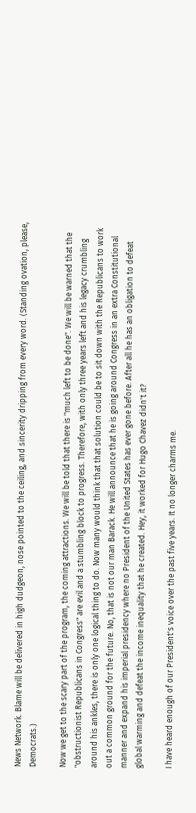News Network. Blame will be delivered in high dudgeon, nose pointed to the ceiling, and sincerity dripping from every word. (Standing ovation, please, Democrats.)

Now we get to the scary part of the program, the coming attractions. We will be told that there is "much left to be done". We will be warned that the "obstructionist Republicans in Congress" are evil and a stumbling block to progress. Therefore, with only three years left and his legacy crumbling around his ankles, there is only one logical thing to do. Now many would think that that solution could be to sit down with the Republicans to work out a common ground for the future. No, that is not our man Barack. He will announce that he is going around Congress in an extra Constitutional manner and expand his imperial presidency where no President of the United States has ever gone before. After all he has an obligation to defeat global warming and defeat the income inequality that he created. Hey, it worked for Hugo Chavez didn't it?

I have heard enough of our President's voice over the past five years. It no longer charms me.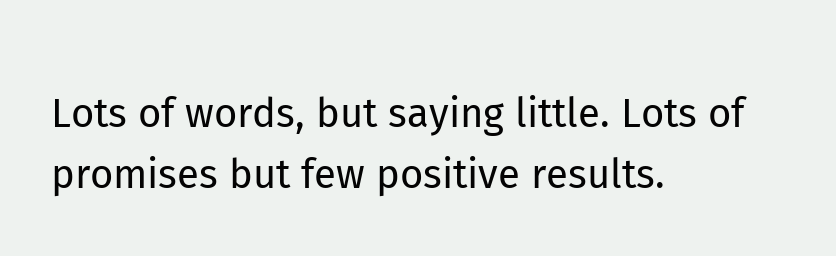Lots of words, but saying little. Lots of promises but few positive results.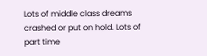Lots of middle class dreams crashed or put on hold. Lots of part time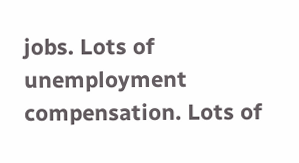jobs. Lots of unemployment compensation. Lots of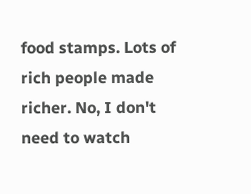food stamps. Lots of rich people made richer. No, I don't need to watch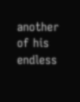another of his endless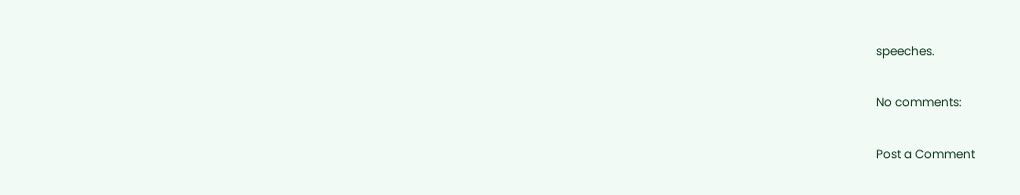speeches.

No comments:

Post a Comment